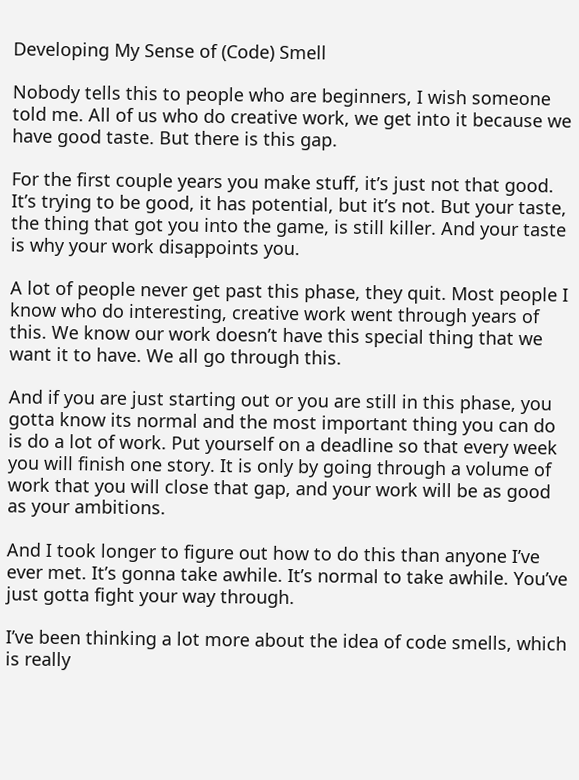Developing My Sense of (Code) Smell

Nobody tells this to people who are beginners, I wish someone told me. All of us who do creative work, we get into it because we have good taste. But there is this gap.

For the first couple years you make stuff, it’s just not that good. It’s trying to be good, it has potential, but it’s not. But your taste, the thing that got you into the game, is still killer. And your taste is why your work disappoints you.

A lot of people never get past this phase, they quit. Most people I know who do interesting, creative work went through years of this. We know our work doesn’t have this special thing that we want it to have. We all go through this.

And if you are just starting out or you are still in this phase, you gotta know its normal and the most important thing you can do is do a lot of work. Put yourself on a deadline so that every week you will finish one story. It is only by going through a volume of work that you will close that gap, and your work will be as good as your ambitions.

And I took longer to figure out how to do this than anyone I’ve ever met. It’s gonna take awhile. It’s normal to take awhile. You’ve just gotta fight your way through.

I’ve been thinking a lot more about the idea of code smells, which is really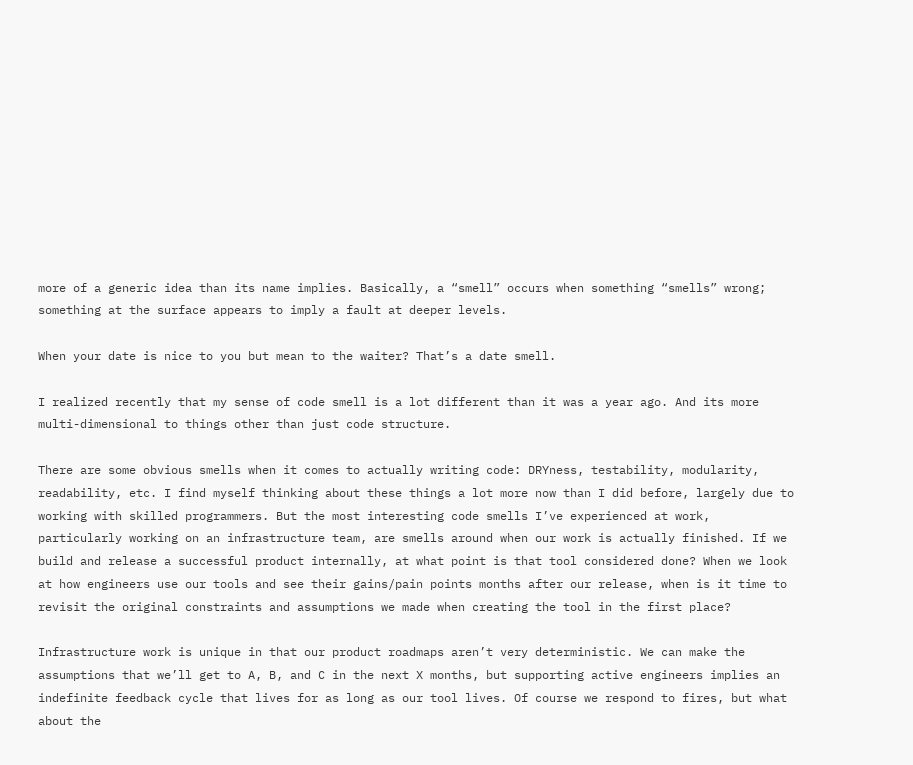more of a generic idea than its name implies. Basically, a “smell” occurs when something “smells” wrong; something at the surface appears to imply a fault at deeper levels.

When your date is nice to you but mean to the waiter? That’s a date smell.

I realized recently that my sense of code smell is a lot different than it was a year ago. And its more multi-dimensional to things other than just code structure.

There are some obvious smells when it comes to actually writing code: DRYness, testability, modularity, readability, etc. I find myself thinking about these things a lot more now than I did before, largely due to working with skilled programmers. But the most interesting code smells I’ve experienced at work, particularly working on an infrastructure team, are smells around when our work is actually finished. If we build and release a successful product internally, at what point is that tool considered done? When we look at how engineers use our tools and see their gains/pain points months after our release, when is it time to revisit the original constraints and assumptions we made when creating the tool in the first place?

Infrastructure work is unique in that our product roadmaps aren’t very deterministic. We can make the assumptions that we’ll get to A, B, and C in the next X months, but supporting active engineers implies an indefinite feedback cycle that lives for as long as our tool lives. Of course we respond to fires, but what about the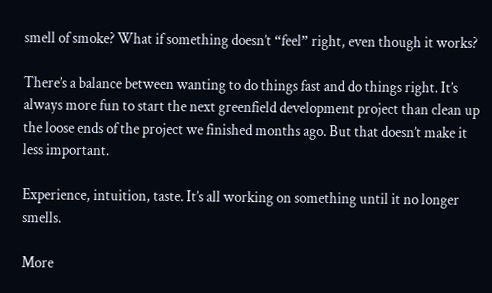smell of smoke? What if something doesn’t “feel” right, even though it works?

There’s a balance between wanting to do things fast and do things right. It’s always more fun to start the next greenfield development project than clean up the loose ends of the project we finished months ago. But that doesn’t make it less important.

Experience, intuition, taste. It’s all working on something until it no longer smells.

More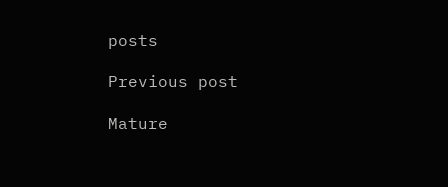posts

Previous post

Mature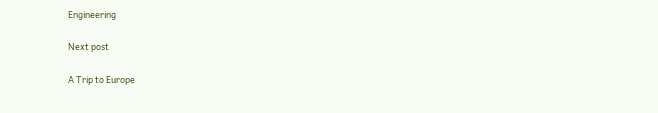Engineering

Next post

A Trip to Europe